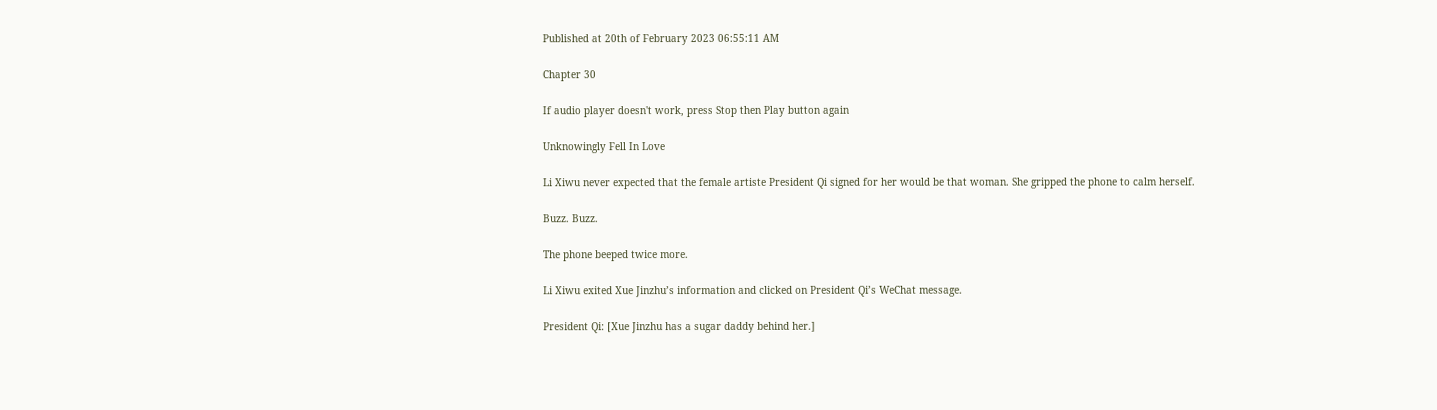Published at 20th of February 2023 06:55:11 AM

Chapter 30

If audio player doesn't work, press Stop then Play button again

Unknowingly Fell In Love

Li Xiwu never expected that the female artiste President Qi signed for her would be that woman. She gripped the phone to calm herself.

Buzz. Buzz.

The phone beeped twice more.

Li Xiwu exited Xue Jinzhu’s information and clicked on President Qi’s WeChat message.

President Qi: [Xue Jinzhu has a sugar daddy behind her.]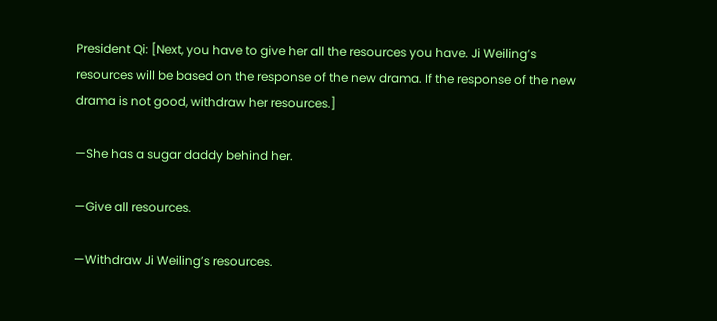President Qi: [Next, you have to give her all the resources you have. Ji Weiling’s resources will be based on the response of the new drama. If the response of the new drama is not good, withdraw her resources.]

—She has a sugar daddy behind her.

—Give all resources.

—Withdraw Ji Weiling’s resources.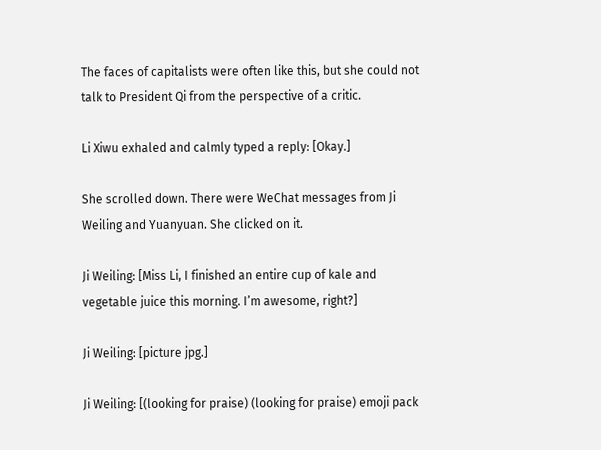The faces of capitalists were often like this, but she could not talk to President Qi from the perspective of a critic.

Li Xiwu exhaled and calmly typed a reply: [Okay.]

She scrolled down. There were WeChat messages from Ji Weiling and Yuanyuan. She clicked on it.

Ji Weiling: [Miss Li, I finished an entire cup of kale and vegetable juice this morning. I’m awesome, right?]

Ji Weiling: [picture jpg.]

Ji Weiling: [(looking for praise) (looking for praise) emoji pack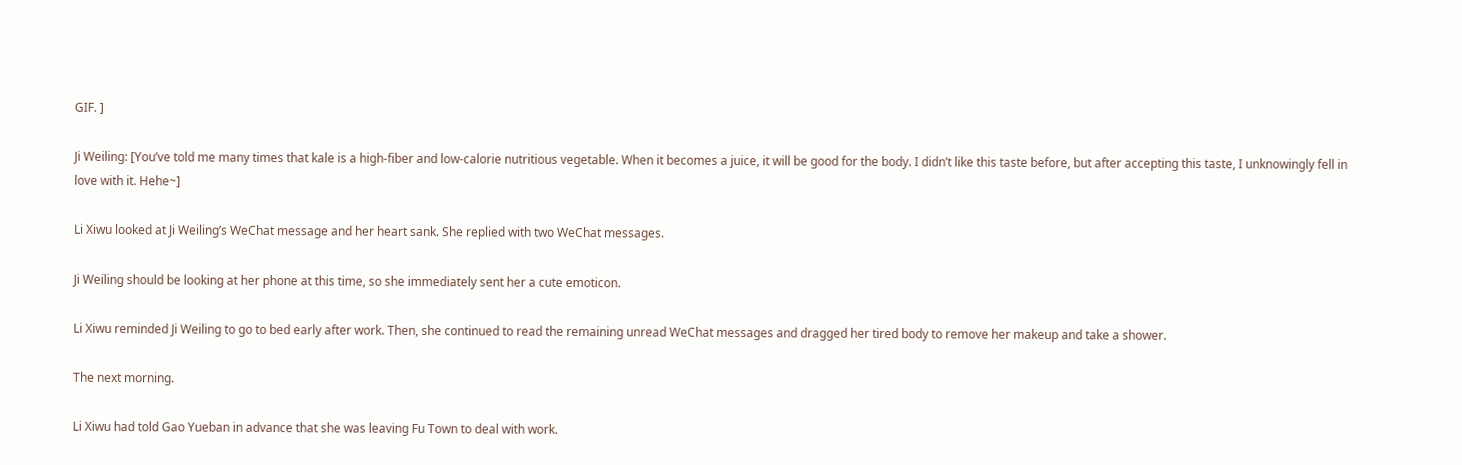GIF. ]

Ji Weiling: [You’ve told me many times that kale is a high-fiber and low-calorie nutritious vegetable. When it becomes a juice, it will be good for the body. I didn’t like this taste before, but after accepting this taste, I unknowingly fell in love with it. Hehe~]

Li Xiwu looked at Ji Weiling’s WeChat message and her heart sank. She replied with two WeChat messages.

Ji Weiling should be looking at her phone at this time, so she immediately sent her a cute emoticon.

Li Xiwu reminded Ji Weiling to go to bed early after work. Then, she continued to read the remaining unread WeChat messages and dragged her tired body to remove her makeup and take a shower.

The next morning.

Li Xiwu had told Gao Yueban in advance that she was leaving Fu Town to deal with work.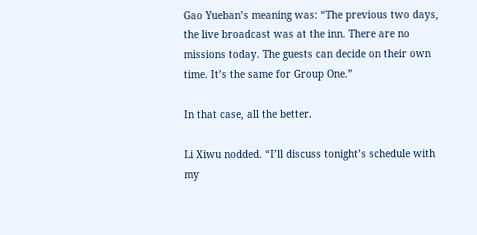Gao Yueban’s meaning was: “The previous two days, the live broadcast was at the inn. There are no missions today. The guests can decide on their own time. It’s the same for Group One.”

In that case, all the better.

Li Xiwu nodded. “I’ll discuss tonight’s schedule with my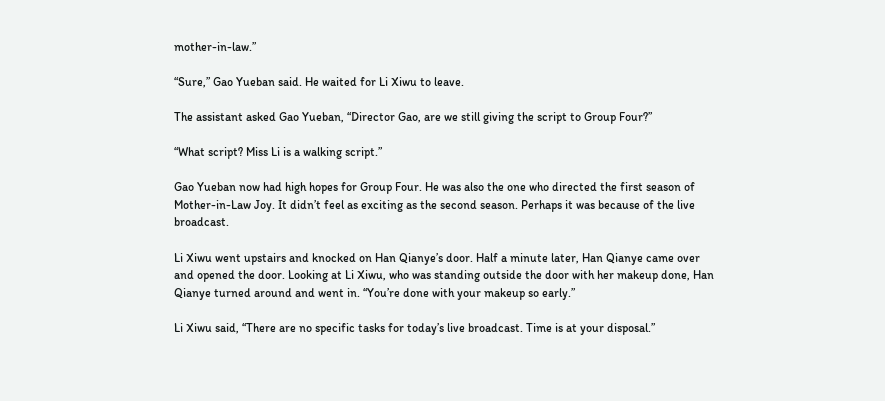mother-in-law.”

“Sure,” Gao Yueban said. He waited for Li Xiwu to leave.

The assistant asked Gao Yueban, “Director Gao, are we still giving the script to Group Four?”

“What script? Miss Li is a walking script.”

Gao Yueban now had high hopes for Group Four. He was also the one who directed the first season of Mother-in-Law Joy. It didn’t feel as exciting as the second season. Perhaps it was because of the live broadcast.

Li Xiwu went upstairs and knocked on Han Qianye’s door. Half a minute later, Han Qianye came over and opened the door. Looking at Li Xiwu, who was standing outside the door with her makeup done, Han Qianye turned around and went in. “You’re done with your makeup so early.”

Li Xiwu said, “There are no specific tasks for today’s live broadcast. Time is at your disposal.”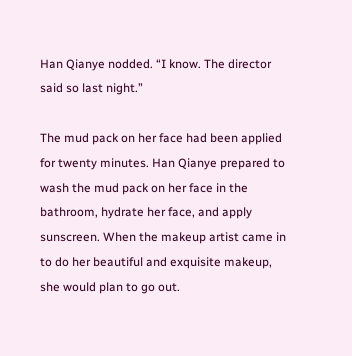Han Qianye nodded. “I know. The director said so last night.”

The mud pack on her face had been applied for twenty minutes. Han Qianye prepared to wash the mud pack on her face in the bathroom, hydrate her face, and apply sunscreen. When the makeup artist came in to do her beautiful and exquisite makeup, she would plan to go out.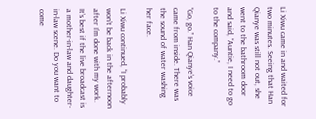Li Xiwu came in and waited for two minutes. Seeing that Han Qianye was still not out, she went to the bathroom door and said, “Auntie, I need to go to the company.”

“Go, go.” Han Qianye’s voice came from inside. There was the sound of water washing her face.

Li Xiwu continued, “I probably won’t be back in the afternoon after I’m done with my work. It’s best if the live broadcast is a mother-in-law and daughter-in-law scene. Do you want to come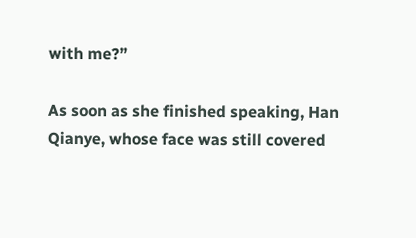with me?”

As soon as she finished speaking, Han Qianye, whose face was still covered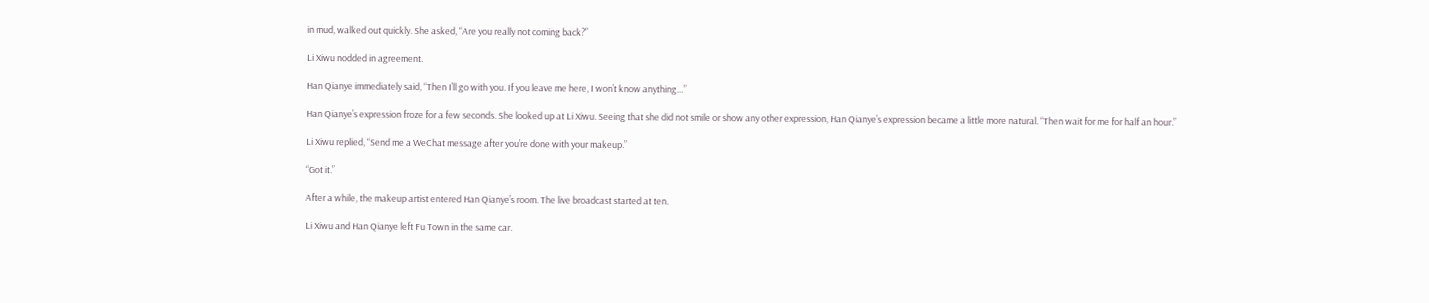in mud, walked out quickly. She asked, “Are you really not coming back?”

Li Xiwu nodded in agreement.

Han Qianye immediately said, “Then I’ll go with you. If you leave me here, I won’t know anything…”

Han Qianye’s expression froze for a few seconds. She looked up at Li Xiwu. Seeing that she did not smile or show any other expression, Han Qianye’s expression became a little more natural. “Then wait for me for half an hour.”

Li Xiwu replied, “Send me a WeChat message after you’re done with your makeup.”

“Got it.”

After a while, the makeup artist entered Han Qianye’s room. The live broadcast started at ten.

Li Xiwu and Han Qianye left Fu Town in the same car.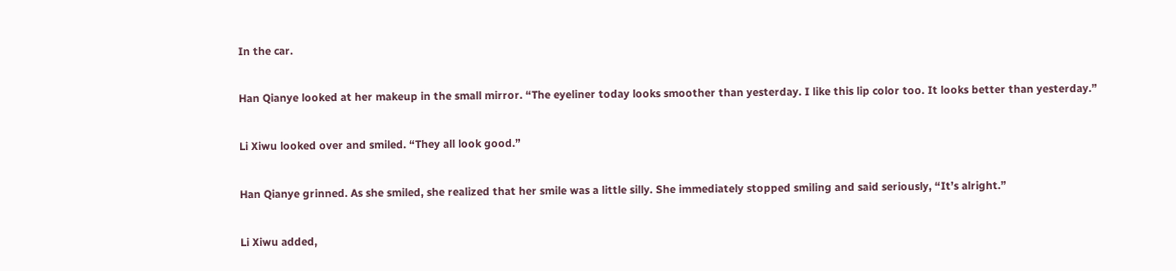In the car.

Han Qianye looked at her makeup in the small mirror. “The eyeliner today looks smoother than yesterday. I like this lip color too. It looks better than yesterday.”

Li Xiwu looked over and smiled. “They all look good.”

Han Qianye grinned. As she smiled, she realized that her smile was a little silly. She immediately stopped smiling and said seriously, “It’s alright.”

Li Xiwu added,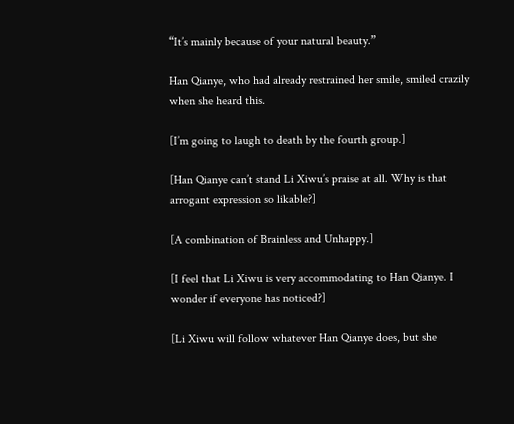“It’s mainly because of your natural beauty.”

Han Qianye, who had already restrained her smile, smiled crazily when she heard this.

[I’m going to laugh to death by the fourth group.]

[Han Qianye can’t stand Li Xiwu’s praise at all. Why is that arrogant expression so likable?]

[A combination of Brainless and Unhappy.]

[I feel that Li Xiwu is very accommodating to Han Qianye. I wonder if everyone has noticed?]

[Li Xiwu will follow whatever Han Qianye does, but she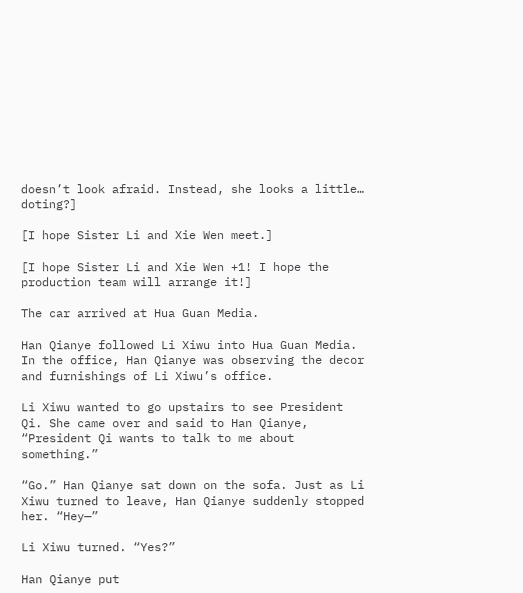doesn’t look afraid. Instead, she looks a little… doting?]

[I hope Sister Li and Xie Wen meet.]

[I hope Sister Li and Xie Wen +1! I hope the production team will arrange it!]

The car arrived at Hua Guan Media.

Han Qianye followed Li Xiwu into Hua Guan Media. In the office, Han Qianye was observing the decor and furnishings of Li Xiwu’s office.

Li Xiwu wanted to go upstairs to see President Qi. She came over and said to Han Qianye, “President Qi wants to talk to me about something.”

“Go.” Han Qianye sat down on the sofa. Just as Li Xiwu turned to leave, Han Qianye suddenly stopped her. “Hey—”

Li Xiwu turned. “Yes?”

Han Qianye put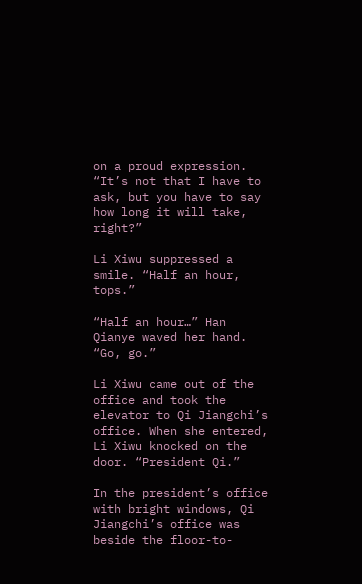on a proud expression. “It’s not that I have to ask, but you have to say how long it will take, right?”

Li Xiwu suppressed a smile. “Half an hour, tops.”

“Half an hour…” Han Qianye waved her hand. “Go, go.”

Li Xiwu came out of the office and took the elevator to Qi Jiangchi’s office. When she entered, Li Xiwu knocked on the door. “President Qi.”

In the president’s office with bright windows, Qi Jiangchi’s office was beside the floor-to-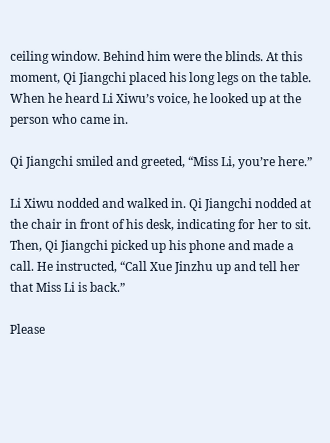ceiling window. Behind him were the blinds. At this moment, Qi Jiangchi placed his long legs on the table. When he heard Li Xiwu’s voice, he looked up at the person who came in.

Qi Jiangchi smiled and greeted, “Miss Li, you’re here.”

Li Xiwu nodded and walked in. Qi Jiangchi nodded at the chair in front of his desk, indicating for her to sit. Then, Qi Jiangchi picked up his phone and made a call. He instructed, “Call Xue Jinzhu up and tell her that Miss Li is back.”

Please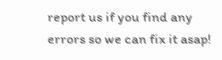report us if you find any errors so we can fix it asap!